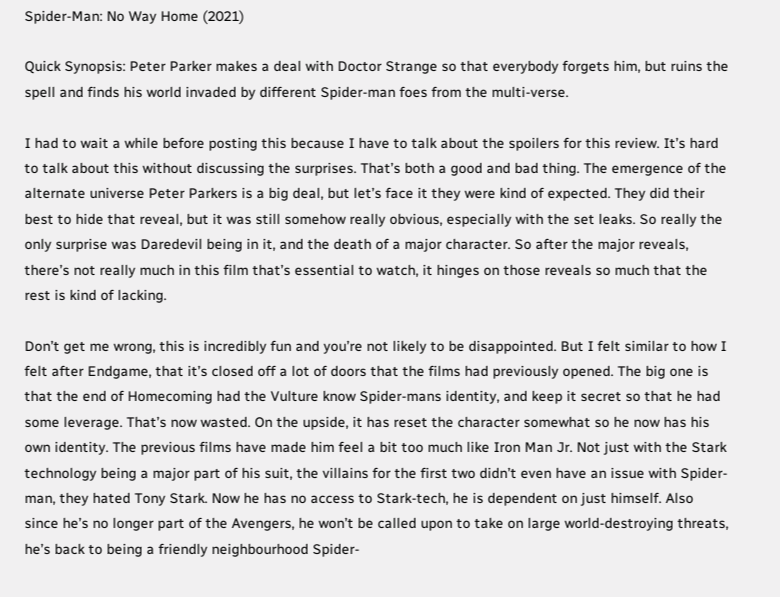Spider-Man: No Way Home (2021)

Quick Synopsis: Peter Parker makes a deal with Doctor Strange so that everybody forgets him, but ruins the spell and finds his world invaded by different Spider-man foes from the multi-verse.

I had to wait a while before posting this because I have to talk about the spoilers for this review. It’s hard to talk about this without discussing the surprises. That’s both a good and bad thing. The emergence of the alternate universe Peter Parkers is a big deal, but let’s face it they were kind of expected. They did their best to hide that reveal, but it was still somehow really obvious, especially with the set leaks. So really the only surprise was Daredevil being in it, and the death of a major character. So after the major reveals, there’s not really much in this film that’s essential to watch, it hinges on those reveals so much that the rest is kind of lacking.

Don’t get me wrong, this is incredibly fun and you’re not likely to be disappointed. But I felt similar to how I felt after Endgame, that it’s closed off a lot of doors that the films had previously opened. The big one is that the end of Homecoming had the Vulture know Spider-mans identity, and keep it secret so that he had some leverage. That’s now wasted. On the upside, it has reset the character somewhat so he now has his own identity. The previous films have made him feel a bit too much like Iron Man Jr. Not just with the Stark technology being a major part of his suit, the villains for the first two didn’t even have an issue with Spider-man, they hated Tony Stark. Now he has no access to Stark-tech, he is dependent on just himself. Also since he’s no longer part of the Avengers, he won’t be called upon to take on large world-destroying threats, he’s back to being a friendly neighbourhood Spider-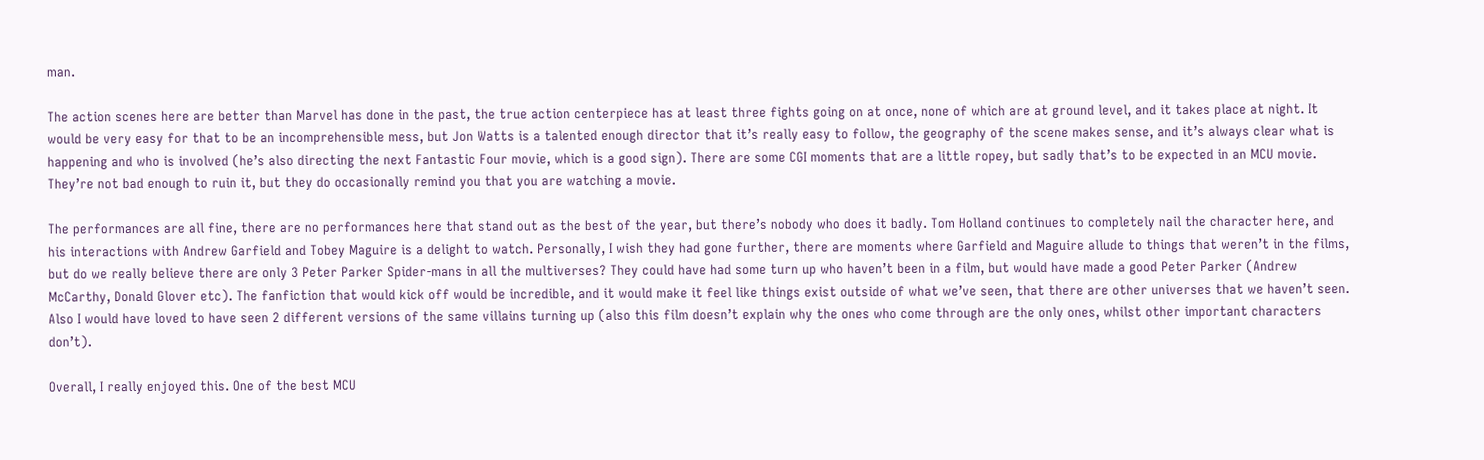man.

The action scenes here are better than Marvel has done in the past, the true action centerpiece has at least three fights going on at once, none of which are at ground level, and it takes place at night. It would be very easy for that to be an incomprehensible mess, but Jon Watts is a talented enough director that it’s really easy to follow, the geography of the scene makes sense, and it’s always clear what is happening and who is involved (he’s also directing the next Fantastic Four movie, which is a good sign). There are some CGI moments that are a little ropey, but sadly that’s to be expected in an MCU movie. They’re not bad enough to ruin it, but they do occasionally remind you that you are watching a movie.

The performances are all fine, there are no performances here that stand out as the best of the year, but there’s nobody who does it badly. Tom Holland continues to completely nail the character here, and his interactions with Andrew Garfield and Tobey Maguire is a delight to watch. Personally, I wish they had gone further, there are moments where Garfield and Maguire allude to things that weren’t in the films, but do we really believe there are only 3 Peter Parker Spider-mans in all the multiverses? They could have had some turn up who haven’t been in a film, but would have made a good Peter Parker (Andrew McCarthy, Donald Glover etc). The fanfiction that would kick off would be incredible, and it would make it feel like things exist outside of what we’ve seen, that there are other universes that we haven’t seen. Also I would have loved to have seen 2 different versions of the same villains turning up (also this film doesn’t explain why the ones who come through are the only ones, whilst other important characters don’t).

Overall, I really enjoyed this. One of the best MCU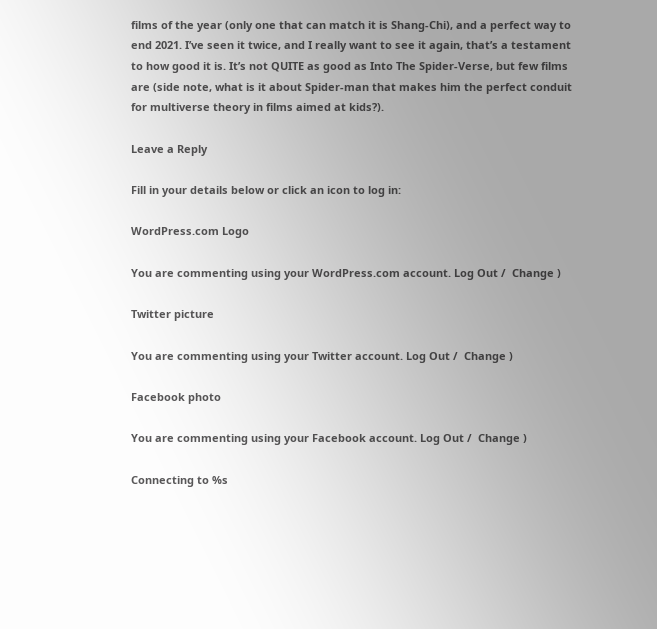films of the year (only one that can match it is Shang-Chi), and a perfect way to end 2021. I’ve seen it twice, and I really want to see it again, that’s a testament to how good it is. It’s not QUITE as good as Into The Spider-Verse, but few films are (side note, what is it about Spider-man that makes him the perfect conduit for multiverse theory in films aimed at kids?).

Leave a Reply

Fill in your details below or click an icon to log in:

WordPress.com Logo

You are commenting using your WordPress.com account. Log Out /  Change )

Twitter picture

You are commenting using your Twitter account. Log Out /  Change )

Facebook photo

You are commenting using your Facebook account. Log Out /  Change )

Connecting to %s